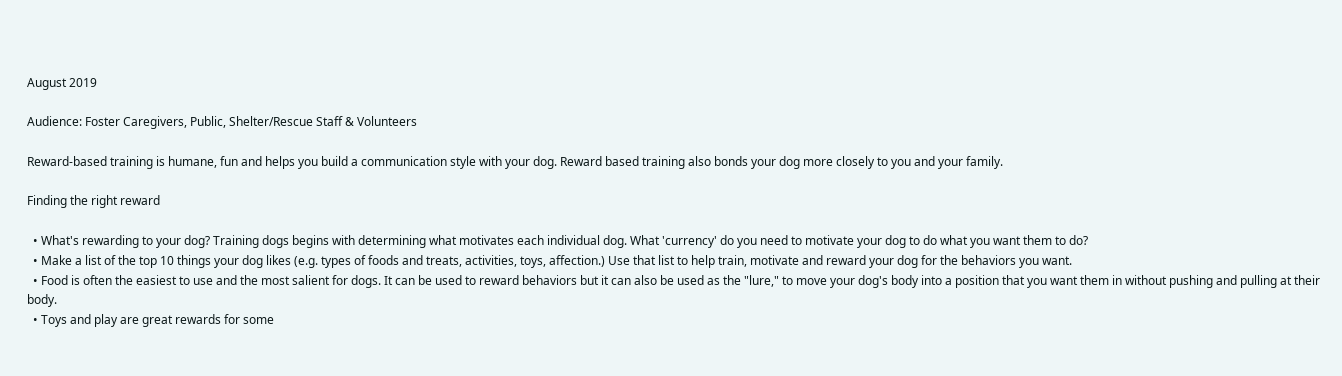August 2019

Audience: Foster Caregivers, Public, Shelter/Rescue Staff & Volunteers

Reward-based training is humane, fun and helps you build a communication style with your dog. Reward based training also bonds your dog more closely to you and your family.

Finding the right reward

  • What's rewarding to your dog? Training dogs begins with determining what motivates each individual dog. What 'currency' do you need to motivate your dog to do what you want them to do?
  • Make a list of the top 10 things your dog likes (e.g. types of foods and treats, activities, toys, affection.) Use that list to help train, motivate and reward your dog for the behaviors you want.
  • Food is often the easiest to use and the most salient for dogs. It can be used to reward behaviors but it can also be used as the "lure," to move your dog's body into a position that you want them in without pushing and pulling at their body.
  • Toys and play are great rewards for some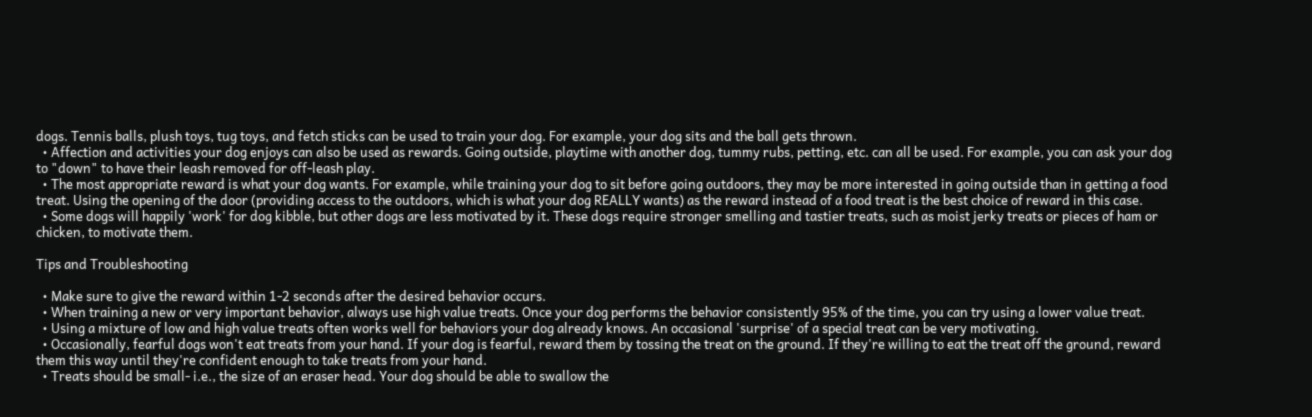dogs. Tennis balls, plush toys, tug toys, and fetch sticks can be used to train your dog. For example, your dog sits and the ball gets thrown.
  • Affection and activities your dog enjoys can also be used as rewards. Going outside, playtime with another dog, tummy rubs, petting, etc. can all be used. For example, you can ask your dog to "down" to have their leash removed for off-leash play.
  • The most appropriate reward is what your dog wants. For example, while training your dog to sit before going outdoors, they may be more interested in going outside than in getting a food treat. Using the opening of the door (providing access to the outdoors, which is what your dog REALLY wants) as the reward instead of a food treat is the best choice of reward in this case.
  • Some dogs will happily 'work' for dog kibble, but other dogs are less motivated by it. These dogs require stronger smelling and tastier treats, such as moist jerky treats or pieces of ham or chicken, to motivate them.

Tips and Troubleshooting

  • Make sure to give the reward within 1-2 seconds after the desired behavior occurs.
  • When training a new or very important behavior, always use high value treats. Once your dog performs the behavior consistently 95% of the time, you can try using a lower value treat.
  • Using a mixture of low and high value treats often works well for behaviors your dog already knows. An occasional 'surprise' of a special treat can be very motivating.
  • Occasionally, fearful dogs won't eat treats from your hand. If your dog is fearful, reward them by tossing the treat on the ground. If they're willing to eat the treat off the ground, reward them this way until they're confident enough to take treats from your hand.
  • Treats should be small- i.e., the size of an eraser head. Your dog should be able to swallow the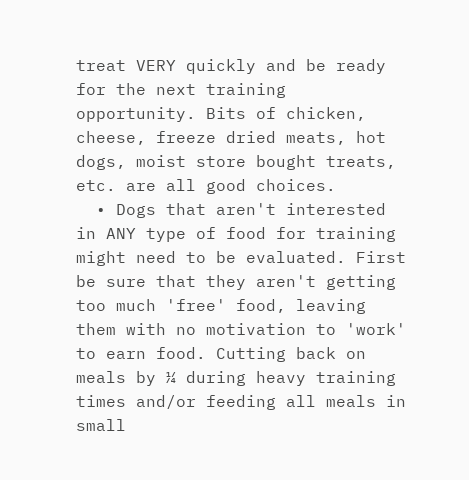treat VERY quickly and be ready for the next training opportunity. Bits of chicken, cheese, freeze dried meats, hot dogs, moist store bought treats, etc. are all good choices.
  • Dogs that aren't interested in ANY type of food for training might need to be evaluated. First be sure that they aren't getting too much 'free' food, leaving them with no motivation to 'work' to earn food. Cutting back on meals by ¼ during heavy training times and/or feeding all meals in small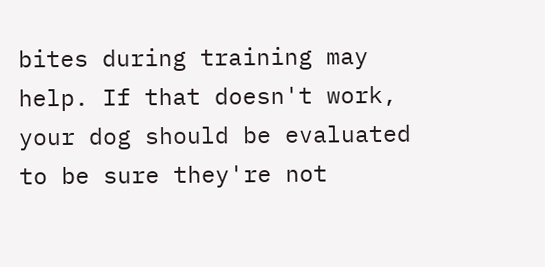bites during training may help. If that doesn't work, your dog should be evaluated to be sure they're not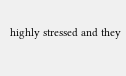highly stressed and they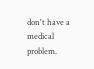don't have a medical problem.